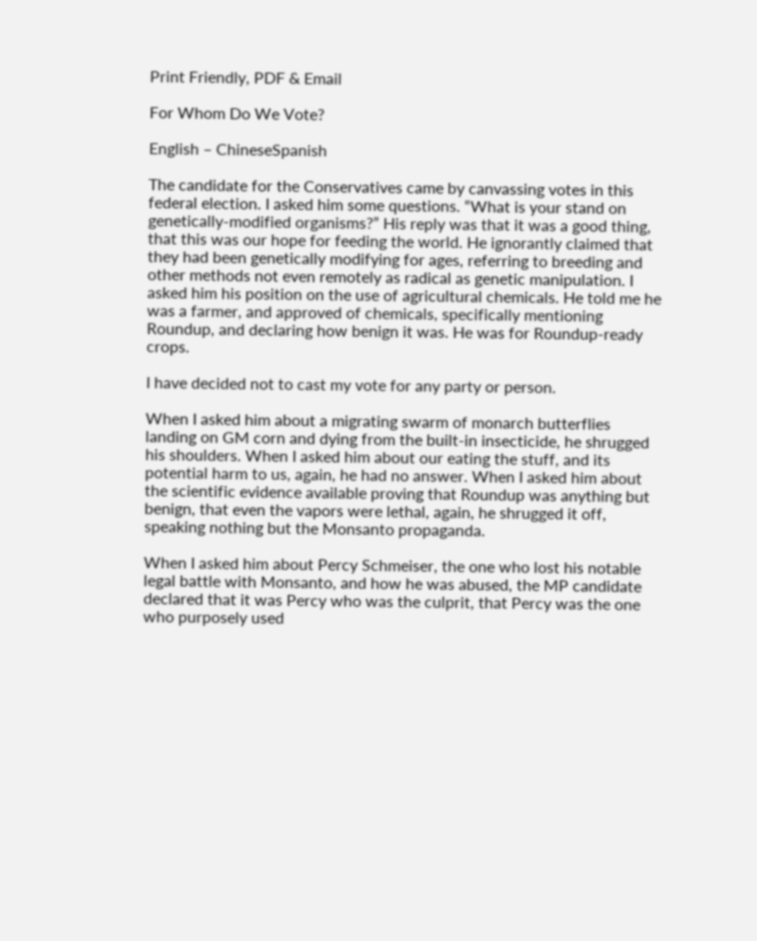Print Friendly, PDF & Email

For Whom Do We Vote?

English – ChineseSpanish

The candidate for the Conservatives came by canvassing votes in this federal election. I asked him some questions. “What is your stand on genetically-modified organisms?” His reply was that it was a good thing, that this was our hope for feeding the world. He ignorantly claimed that they had been genetically modifying for ages, referring to breeding and other methods not even remotely as radical as genetic manipulation. I asked him his position on the use of agricultural chemicals. He told me he was a farmer, and approved of chemicals, specifically mentioning Roundup, and declaring how benign it was. He was for Roundup-ready crops.

I have decided not to cast my vote for any party or person.

When I asked him about a migrating swarm of monarch butterflies landing on GM corn and dying from the built-in insecticide, he shrugged his shoulders. When I asked him about our eating the stuff, and its potential harm to us, again, he had no answer. When I asked him about the scientific evidence available proving that Roundup was anything but benign, that even the vapors were lethal, again, he shrugged it off, speaking nothing but the Monsanto propaganda.

When I asked him about Percy Schmeiser, the one who lost his notable legal battle with Monsanto, and how he was abused, the MP candidate declared that it was Percy who was the culprit, that Percy was the one who purposely used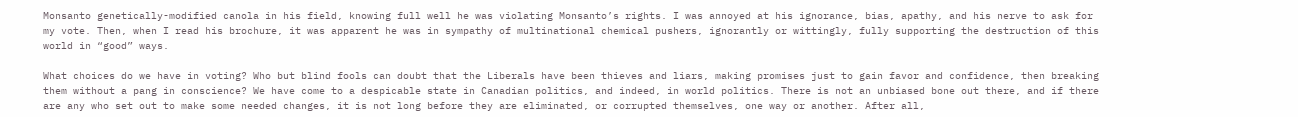Monsanto genetically-modified canola in his field, knowing full well he was violating Monsanto’s rights. I was annoyed at his ignorance, bias, apathy, and his nerve to ask for my vote. Then, when I read his brochure, it was apparent he was in sympathy of multinational chemical pushers, ignorantly or wittingly, fully supporting the destruction of this world in “good” ways.

What choices do we have in voting? Who but blind fools can doubt that the Liberals have been thieves and liars, making promises just to gain favor and confidence, then breaking them without a pang in conscience? We have come to a despicable state in Canadian politics, and indeed, in world politics. There is not an unbiased bone out there, and if there are any who set out to make some needed changes, it is not long before they are eliminated, or corrupted themselves, one way or another. After all,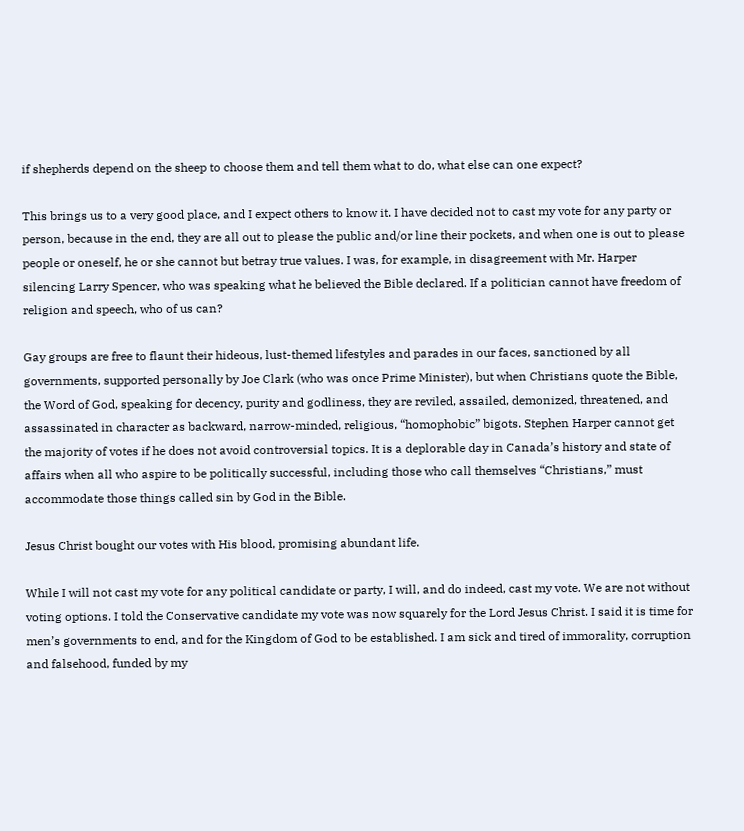if shepherds depend on the sheep to choose them and tell them what to do, what else can one expect?

This brings us to a very good place, and I expect others to know it. I have decided not to cast my vote for any party or person, because in the end, they are all out to please the public and/or line their pockets, and when one is out to please people or oneself, he or she cannot but betray true values. I was, for example, in disagreement with Mr. Harper silencing Larry Spencer, who was speaking what he believed the Bible declared. If a politician cannot have freedom of religion and speech, who of us can?

Gay groups are free to flaunt their hideous, lust-themed lifestyles and parades in our faces, sanctioned by all governments, supported personally by Joe Clark (who was once Prime Minister), but when Christians quote the Bible, the Word of God, speaking for decency, purity and godliness, they are reviled, assailed, demonized, threatened, and assassinated in character as backward, narrow-minded, religious, “homophobic” bigots. Stephen Harper cannot get the majority of votes if he does not avoid controversial topics. It is a deplorable day in Canada’s history and state of affairs when all who aspire to be politically successful, including those who call themselves “Christians,” must accommodate those things called sin by God in the Bible.

Jesus Christ bought our votes with His blood, promising abundant life.

While I will not cast my vote for any political candidate or party, I will, and do indeed, cast my vote. We are not without voting options. I told the Conservative candidate my vote was now squarely for the Lord Jesus Christ. I said it is time for men’s governments to end, and for the Kingdom of God to be established. I am sick and tired of immorality, corruption and falsehood, funded by my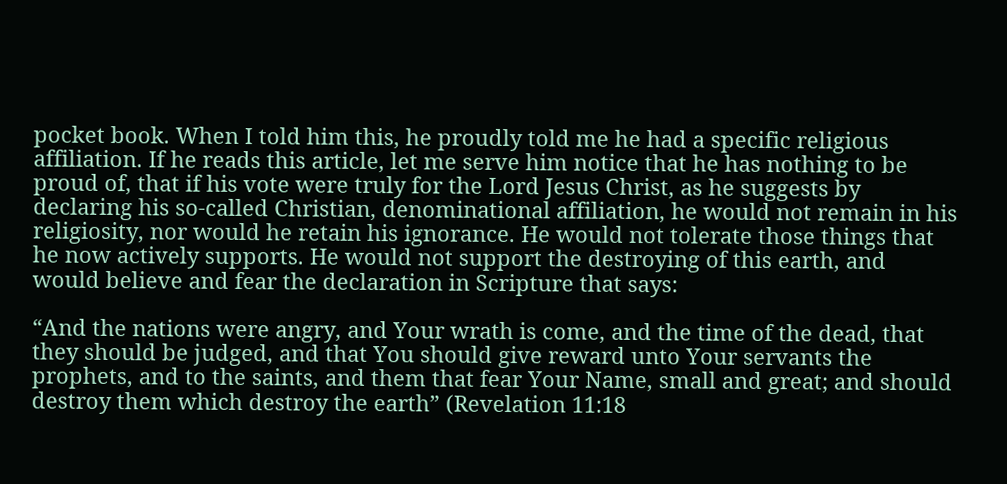pocket book. When I told him this, he proudly told me he had a specific religious affiliation. If he reads this article, let me serve him notice that he has nothing to be proud of, that if his vote were truly for the Lord Jesus Christ, as he suggests by declaring his so-called Christian, denominational affiliation, he would not remain in his religiosity, nor would he retain his ignorance. He would not tolerate those things that he now actively supports. He would not support the destroying of this earth, and would believe and fear the declaration in Scripture that says:

“And the nations were angry, and Your wrath is come, and the time of the dead, that they should be judged, and that You should give reward unto Your servants the prophets, and to the saints, and them that fear Your Name, small and great; and should destroy them which destroy the earth” (Revelation 11:18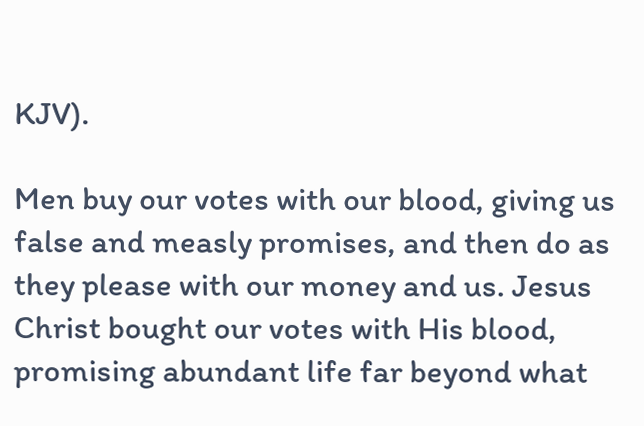KJV).

Men buy our votes with our blood, giving us false and measly promises, and then do as they please with our money and us. Jesus Christ bought our votes with His blood, promising abundant life far beyond what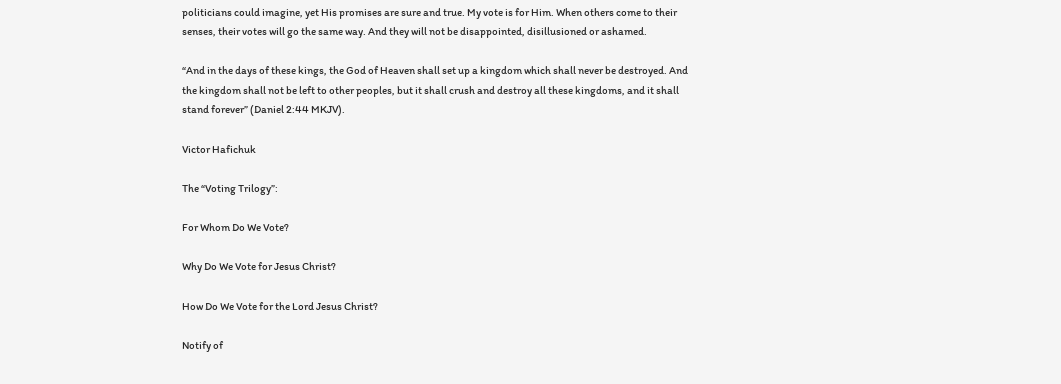politicians could imagine, yet His promises are sure and true. My vote is for Him. When others come to their senses, their votes will go the same way. And they will not be disappointed, disillusioned or ashamed.

“And in the days of these kings, the God of Heaven shall set up a kingdom which shall never be destroyed. And the kingdom shall not be left to other peoples, but it shall crush and destroy all these kingdoms, and it shall stand forever” (Daniel 2:44 MKJV).

Victor Hafichuk

The “Voting Trilogy”:

For Whom Do We Vote?

Why Do We Vote for Jesus Christ?

How Do We Vote for the Lord Jesus Christ?

Notify of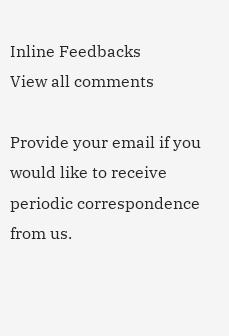Inline Feedbacks
View all comments

Provide your email if you would like to receive periodic correspondence from us.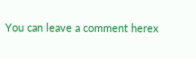You can leave a comment herex